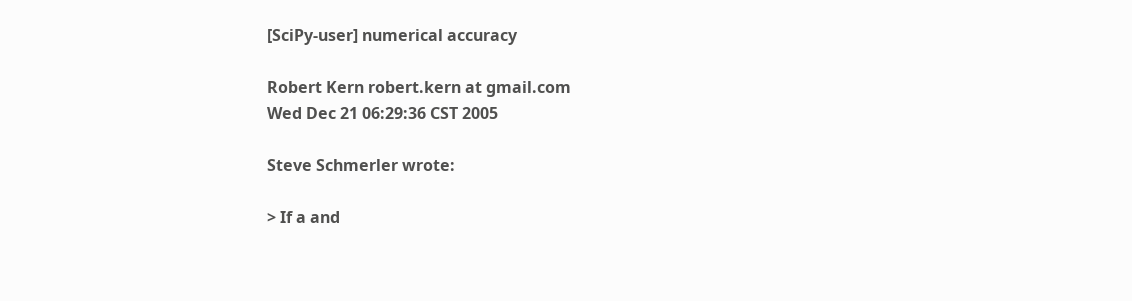[SciPy-user] numerical accuracy

Robert Kern robert.kern at gmail.com
Wed Dec 21 06:29:36 CST 2005

Steve Schmerler wrote:

> If a and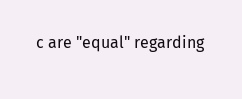c are "equal" regarding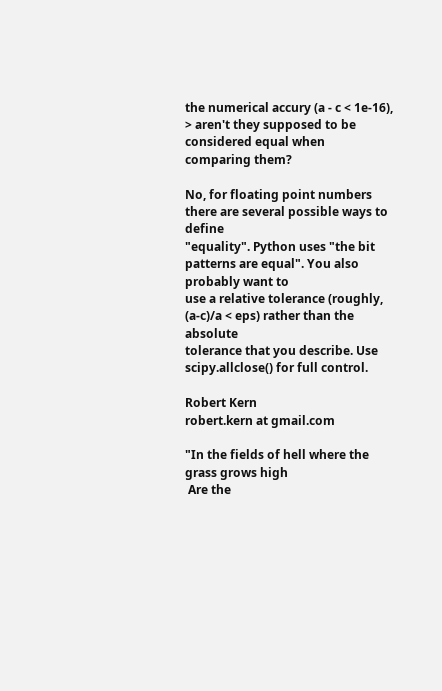the numerical accury (a - c < 1e-16),
> aren't they supposed to be considered equal when comparing them?

No, for floating point numbers there are several possible ways to define
"equality". Python uses "the bit patterns are equal". You also probably want to
use a relative tolerance (roughly, (a-c)/a < eps) rather than the absolute
tolerance that you describe. Use scipy.allclose() for full control.

Robert Kern
robert.kern at gmail.com

"In the fields of hell where the grass grows high
 Are the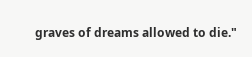graves of dreams allowed to die."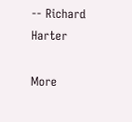-- Richard Harter

More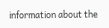information about the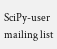SciPy-user mailing list